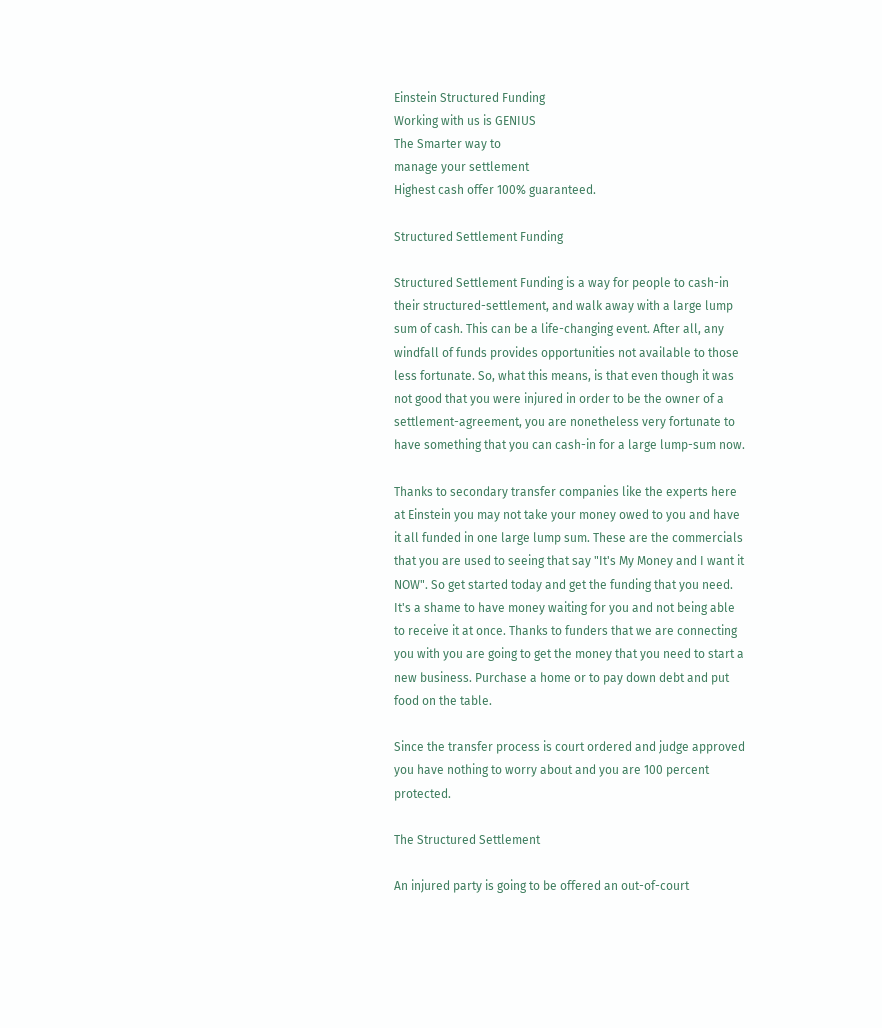Einstein Structured Funding
Working with us is GENIUS
The Smarter way to
manage your settlement
Highest cash offer 100% guaranteed.

Structured Settlement Funding

Structured Settlement Funding is a way for people to cash-in their structured-settlement, and walk away with a large lump sum of cash. This can be a life-changing event. After all, any windfall of funds provides opportunities not available to those less fortunate. So, what this means, is that even though it was not good that you were injured in order to be the owner of a settlement-agreement, you are nonetheless very fortunate to have something that you can cash-in for a large lump-sum now.

Thanks to secondary transfer companies like the experts here at Einstein you may not take your money owed to you and have it all funded in one large lump sum. These are the commercials that you are used to seeing that say "It's My Money and I want it NOW". So get started today and get the funding that you need. It's a shame to have money waiting for you and not being able to receive it at once. Thanks to funders that we are connecting you with you are going to get the money that you need to start a new business. Purchase a home or to pay down debt and put food on the table.

Since the transfer process is court ordered and judge approved you have nothing to worry about and you are 100 percent protected.

The Structured Settlement

An injured party is going to be offered an out-of-court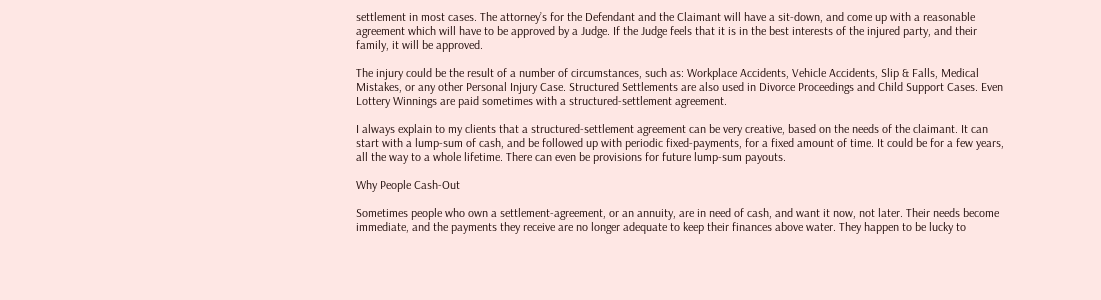settlement in most cases. The attorney’s for the Defendant and the Claimant will have a sit-down, and come up with a reasonable agreement which will have to be approved by a Judge. If the Judge feels that it is in the best interests of the injured party, and their family, it will be approved.

The injury could be the result of a number of circumstances, such as: Workplace Accidents, Vehicle Accidents, Slip & Falls, Medical Mistakes, or any other Personal Injury Case. Structured Settlements are also used in Divorce Proceedings and Child Support Cases. Even Lottery Winnings are paid sometimes with a structured-settlement agreement.

I always explain to my clients that a structured-settlement agreement can be very creative, based on the needs of the claimant. It can start with a lump-sum of cash, and be followed up with periodic fixed-payments, for a fixed amount of time. It could be for a few years, all the way to a whole lifetime. There can even be provisions for future lump-sum payouts.

Why People Cash-Out

Sometimes people who own a settlement-agreement, or an annuity, are in need of cash, and want it now, not later. Their needs become immediate, and the payments they receive are no longer adequate to keep their finances above water. They happen to be lucky to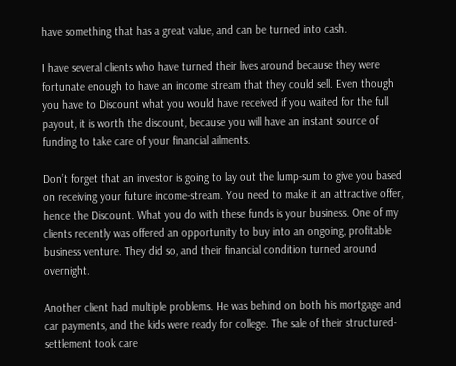have something that has a great value, and can be turned into cash.

I have several clients who have turned their lives around because they were fortunate enough to have an income stream that they could sell. Even though you have to Discount what you would have received if you waited for the full payout, it is worth the discount, because you will have an instant source of funding to take care of your financial ailments.

Don’t forget that an investor is going to lay out the lump-sum to give you based on receiving your future income-stream. You need to make it an attractive offer, hence the Discount. What you do with these funds is your business. One of my clients recently was offered an opportunity to buy into an ongoing, profitable business venture. They did so, and their financial condition turned around overnight.

Another client had multiple problems. He was behind on both his mortgage and car payments, and the kids were ready for college. The sale of their structured-settlement took care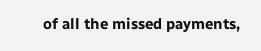of all the missed payments,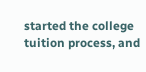started the college tuition process, and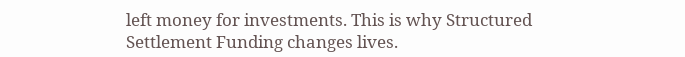left money for investments. This is why Structured Settlement Funding changes lives.